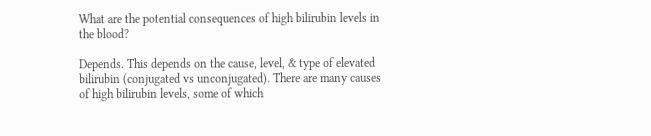What are the potential consequences of high bilirubin levels in the blood?

Depends. This depends on the cause, level, & type of elevated bilirubin (conjugated vs unconjugated). There are many causes of high bilirubin levels, some of which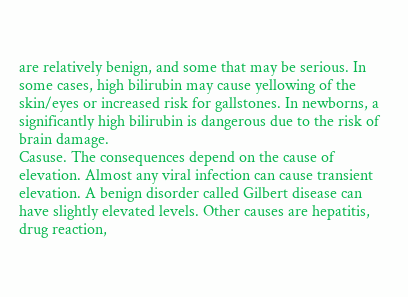are relatively benign, and some that may be serious. In some cases, high bilirubin may cause yellowing of the skin/eyes or increased risk for gallstones. In newborns, a significantly high bilirubin is dangerous due to the risk of brain damage.
Casuse. The consequences depend on the cause of elevation. Almost any viral infection can cause transient elevation. A benign disorder called Gilbert disease can have slightly elevated levels. Other causes are hepatitis, drug reaction,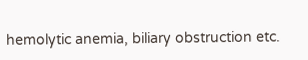hemolytic anemia, biliary obstruction etc.